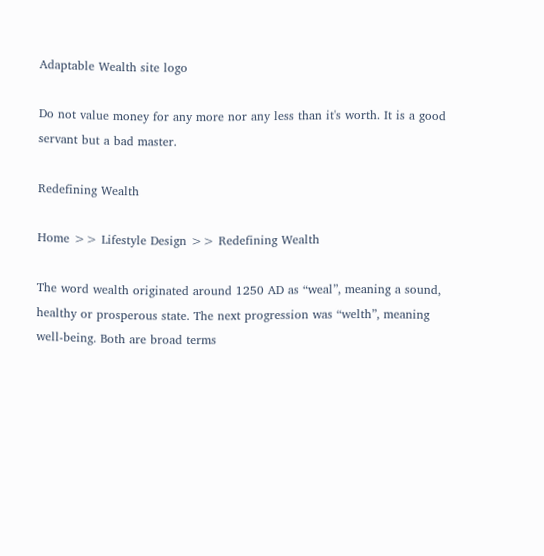Adaptable Wealth site logo

Do not value money for any more nor any less than it's worth. It is a good servant but a bad master.

Redefining Wealth

Home >> Lifestyle Design >> Redefining Wealth

The word wealth originated around 1250 AD as “weal”, meaning a sound, healthy or prosperous state. The next progression was “welth”, meaning well-being. Both are broad terms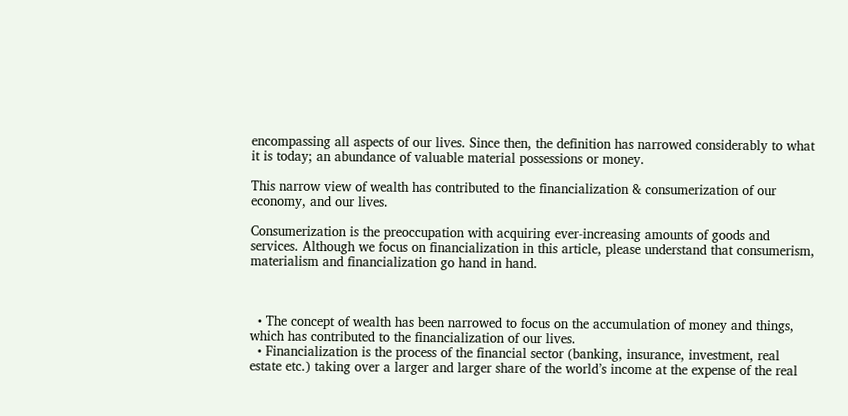encompassing all aspects of our lives. Since then, the definition has narrowed considerably to what it is today; an abundance of valuable material possessions or money.

This narrow view of wealth has contributed to the financialization & consumerization of our economy, and our lives.

Consumerization is the preoccupation with acquiring ever-increasing amounts of goods and services. Although we focus on financialization in this article, please understand that consumerism, materialism and financialization go hand in hand.



  • The concept of wealth has been narrowed to focus on the accumulation of money and things, which has contributed to the financialization of our lives.
  • Financialization is the process of the financial sector (banking, insurance, investment, real estate etc.) taking over a larger and larger share of the world’s income at the expense of the real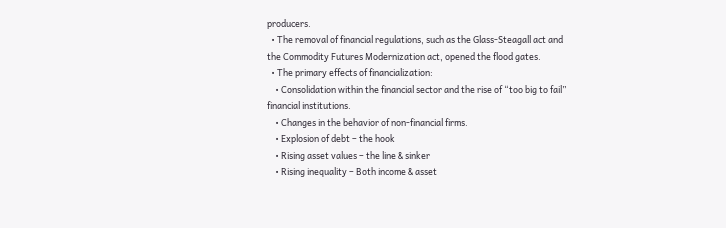producers.
  • The removal of financial regulations, such as the Glass-Steagall act and the Commodity Futures Modernization act, opened the flood gates.
  • The primary effects of financialization:
    • Consolidation within the financial sector and the rise of “too big to fail” financial institutions.
    • Changes in the behavior of non-financial firms.
    • Explosion of debt – the hook
    • Rising asset values – the line & sinker
    • Rising inequality – Both income & asset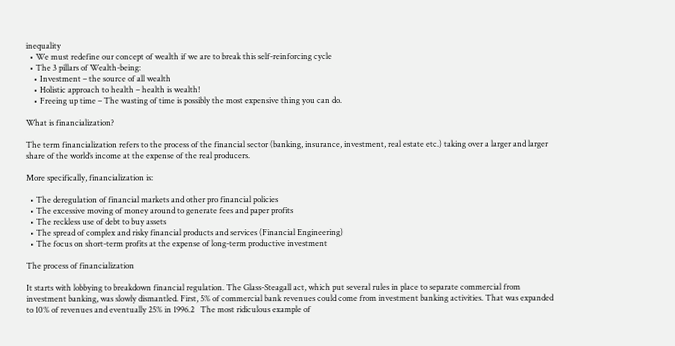inequality
  • We must redefine our concept of wealth if we are to break this self-reinforcing cycle
  • The 3 pillars of Wealth-being:
    • Investment – the source of all wealth
    • Holistic approach to health – health is wealth!
    • Freeing up time – The wasting of time is possibly the most expensive thing you can do.

What is financialization?

The term financialization refers to the process of the financial sector (banking, insurance, investment, real estate etc.) taking over a larger and larger share of the world’s income at the expense of the real producers.

More specifically, financialization is:

  • The deregulation of financial markets and other pro financial policies
  • The excessive moving of money around to generate fees and paper profits
  • The reckless use of debt to buy assets
  • The spread of complex and risky financial products and services (Financial Engineering)
  • The focus on short-term profits at the expense of long-term productive investment

The process of financialization

It starts with lobbying to breakdown financial regulation. The Glass-Steagall act, which put several rules in place to separate commercial from investment banking, was slowly dismantled. First, 5% of commercial bank revenues could come from investment banking activities. That was expanded to 10% of revenues and eventually 25% in 1996.2   The most ridiculous example of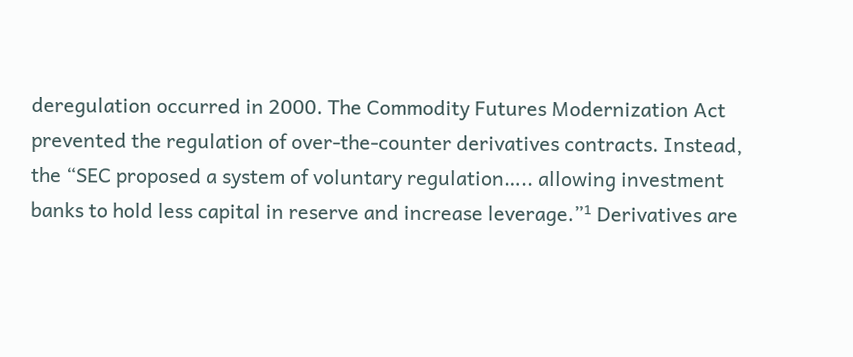deregulation occurred in 2000. The Commodity Futures Modernization Act prevented the regulation of over-the-counter derivatives contracts. Instead, the “SEC proposed a system of voluntary regulation….. allowing investment banks to hold less capital in reserve and increase leverage.”¹ Derivatives are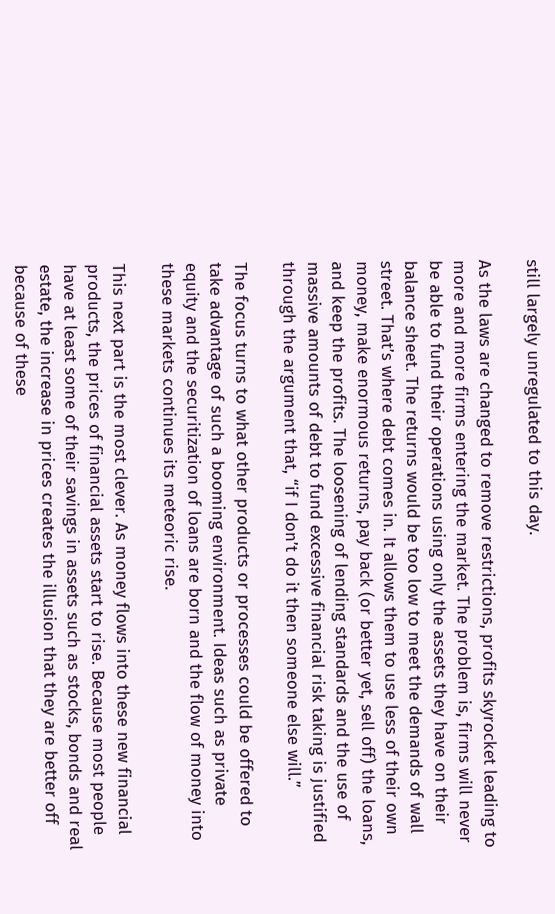still largely unregulated to this day.

As the laws are changed to remove restrictions, profits skyrocket leading to more and more firms entering the market. The problem is, firms will never be able to fund their operations using only the assets they have on their balance sheet. The returns would be too low to meet the demands of wall street. That’s where debt comes in. It allows them to use less of their own money, make enormous returns, pay back (or better yet, sell off) the loans, and keep the profits. The loosening of lending standards and the use of massive amounts of debt to fund excessive financial risk taking is justified through the argument that, “if I don’t do it then someone else will.”

The focus turns to what other products or processes could be offered to take advantage of such a booming environment. Ideas such as private equity and the securitization of loans are born and the flow of money into these markets continues its meteoric rise.

This next part is the most clever. As money flows into these new financial products, the prices of financial assets start to rise. Because most people have at least some of their savings in assets such as stocks, bonds and real estate, the increase in prices creates the illusion that they are better off because of these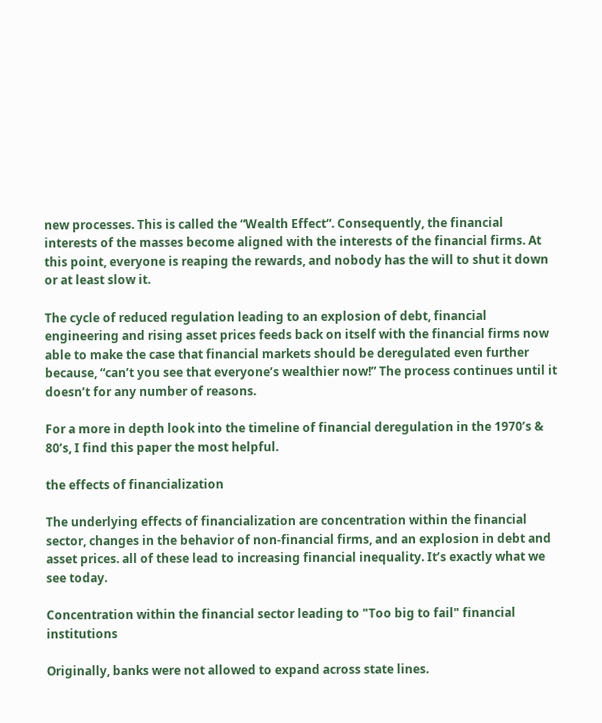new processes. This is called the “Wealth Effect“. Consequently, the financial interests of the masses become aligned with the interests of the financial firms. At this point, everyone is reaping the rewards, and nobody has the will to shut it down or at least slow it.

The cycle of reduced regulation leading to an explosion of debt, financial engineering and rising asset prices feeds back on itself with the financial firms now able to make the case that financial markets should be deregulated even further because, “can’t you see that everyone’s wealthier now!” The process continues until it doesn’t for any number of reasons.

For a more in depth look into the timeline of financial deregulation in the 1970’s & 80’s, I find this paper the most helpful.

the effects of financialization

The underlying effects of financialization are concentration within the financial sector, changes in the behavior of non-financial firms, and an explosion in debt and asset prices. all of these lead to increasing financial inequality. It’s exactly what we see today.

Concentration within the financial sector leading to "Too big to fail" financial institutions

Originally, banks were not allowed to expand across state lines.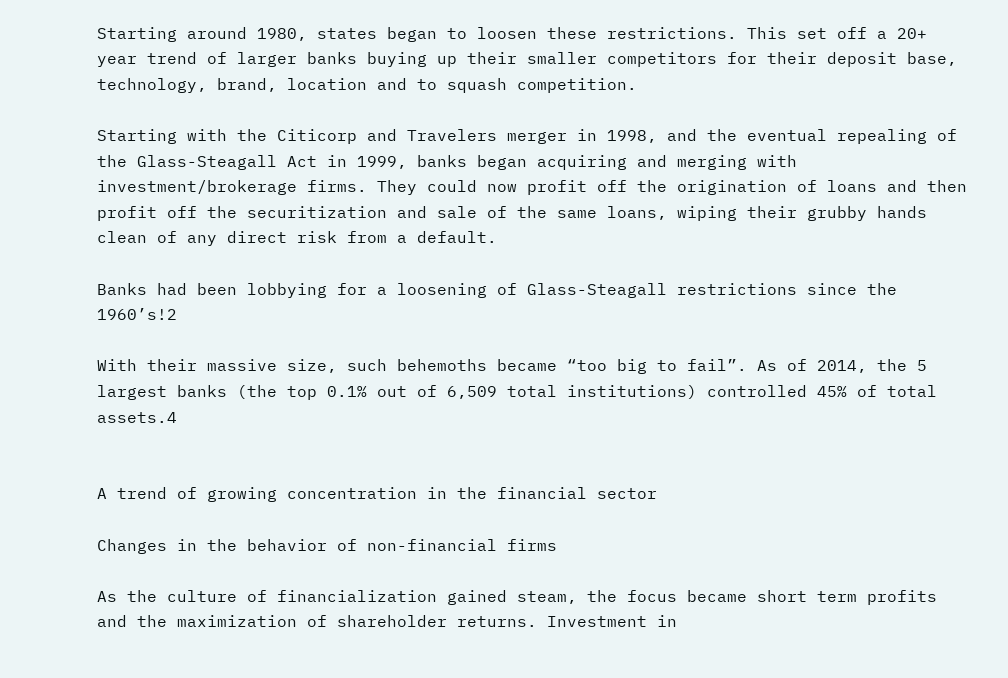Starting around 1980, states began to loosen these restrictions. This set off a 20+ year trend of larger banks buying up their smaller competitors for their deposit base, technology, brand, location and to squash competition.

Starting with the Citicorp and Travelers merger in 1998, and the eventual repealing of the Glass-Steagall Act in 1999, banks began acquiring and merging with investment/brokerage firms. They could now profit off the origination of loans and then profit off the securitization and sale of the same loans, wiping their grubby hands clean of any direct risk from a default.

Banks had been lobbying for a loosening of Glass-Steagall restrictions since the 1960’s!2

With their massive size, such behemoths became “too big to fail”. As of 2014, the 5 largest banks (the top 0.1% out of 6,509 total institutions) controlled 45% of total assets.4


A trend of growing concentration in the financial sector

Changes in the behavior of non-financial firms

As the culture of financialization gained steam, the focus became short term profits and the maximization of shareholder returns. Investment in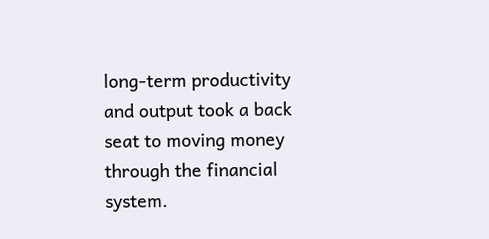long-term productivity and output took a back seat to moving money through the financial system.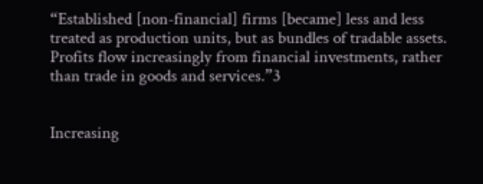“Established [non-financial] firms [became] less and less treated as production units, but as bundles of tradable assets. Profits flow increasingly from financial investments, rather than trade in goods and services.”3


Increasing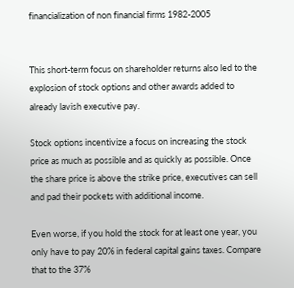financialization of non financial firms 1982-2005


This short-term focus on shareholder returns also led to the explosion of stock options and other awards added to already lavish executive pay.

Stock options incentivize a focus on increasing the stock price as much as possible and as quickly as possible. Once the share price is above the strike price, executives can sell and pad their pockets with additional income.

Even worse, if you hold the stock for at least one year, you only have to pay 20% in federal capital gains taxes. Compare that to the 37%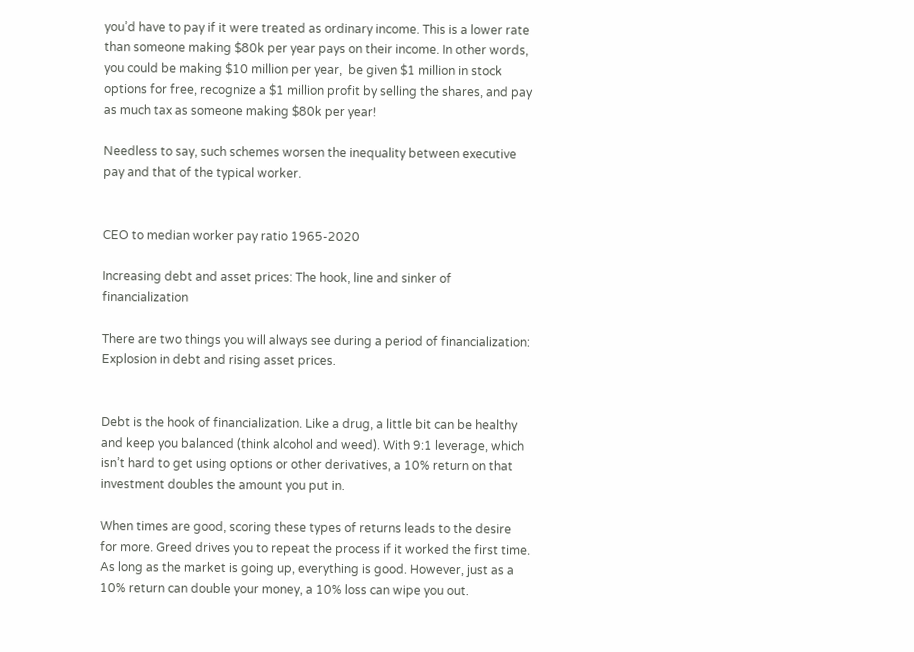you’d have to pay if it were treated as ordinary income. This is a lower rate than someone making $80k per year pays on their income. In other words, you could be making $10 million per year,  be given $1 million in stock options for free, recognize a $1 million profit by selling the shares, and pay as much tax as someone making $80k per year!

Needless to say, such schemes worsen the inequality between executive pay and that of the typical worker.


CEO to median worker pay ratio 1965-2020

Increasing debt and asset prices: The hook, line and sinker of financialization

There are two things you will always see during a period of financialization: Explosion in debt and rising asset prices.


Debt is the hook of financialization. Like a drug, a little bit can be healthy and keep you balanced (think alcohol and weed). With 9:1 leverage, which isn’t hard to get using options or other derivatives, a 10% return on that investment doubles the amount you put in.

When times are good, scoring these types of returns leads to the desire for more. Greed drives you to repeat the process if it worked the first time. As long as the market is going up, everything is good. However, just as a 10% return can double your money, a 10% loss can wipe you out.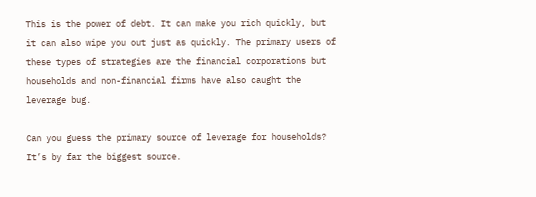This is the power of debt. It can make you rich quickly, but it can also wipe you out just as quickly. The primary users of these types of strategies are the financial corporations but households and non-financial firms have also caught the leverage bug.

Can you guess the primary source of leverage for households? It’s by far the biggest source.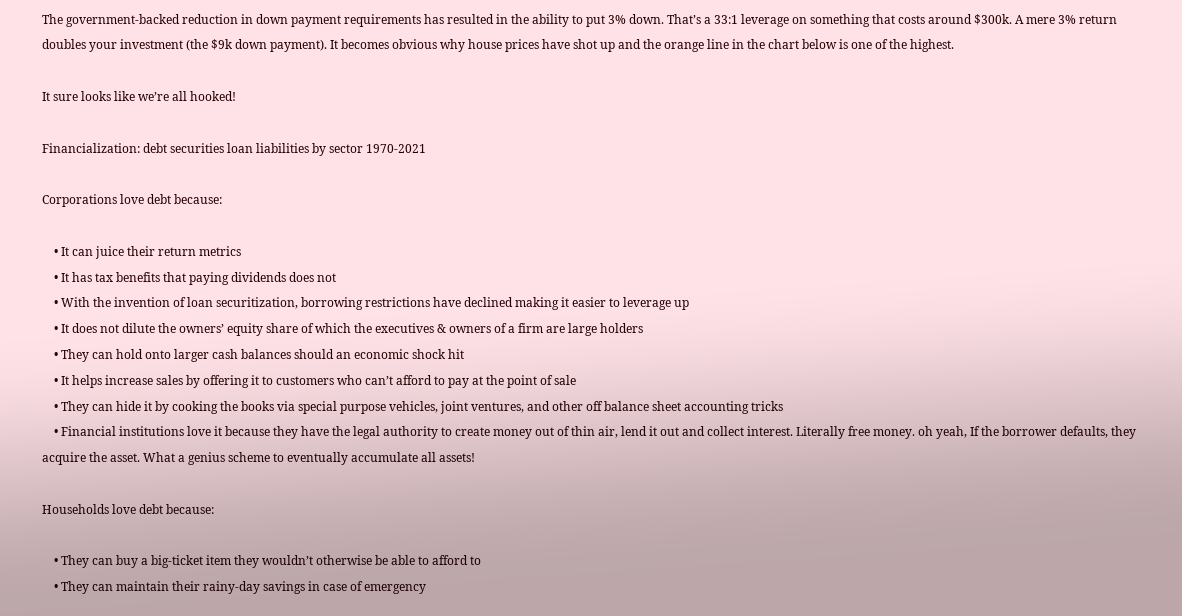The government-backed reduction in down payment requirements has resulted in the ability to put 3% down. That’s a 33:1 leverage on something that costs around $300k. A mere 3% return doubles your investment (the $9k down payment). It becomes obvious why house prices have shot up and the orange line in the chart below is one of the highest.

It sure looks like we’re all hooked!

Financialization: debt securities loan liabilities by sector 1970-2021

Corporations love debt because:

    • It can juice their return metrics
    • It has tax benefits that paying dividends does not
    • With the invention of loan securitization, borrowing restrictions have declined making it easier to leverage up
    • It does not dilute the owners’ equity share of which the executives & owners of a firm are large holders
    • They can hold onto larger cash balances should an economic shock hit
    • It helps increase sales by offering it to customers who can’t afford to pay at the point of sale
    • They can hide it by cooking the books via special purpose vehicles, joint ventures, and other off balance sheet accounting tricks
    • Financial institutions love it because they have the legal authority to create money out of thin air, lend it out and collect interest. Literally free money. oh yeah, If the borrower defaults, they acquire the asset. What a genius scheme to eventually accumulate all assets!

Households love debt because:

    • They can buy a big-ticket item they wouldn’t otherwise be able to afford to
    • They can maintain their rainy-day savings in case of emergency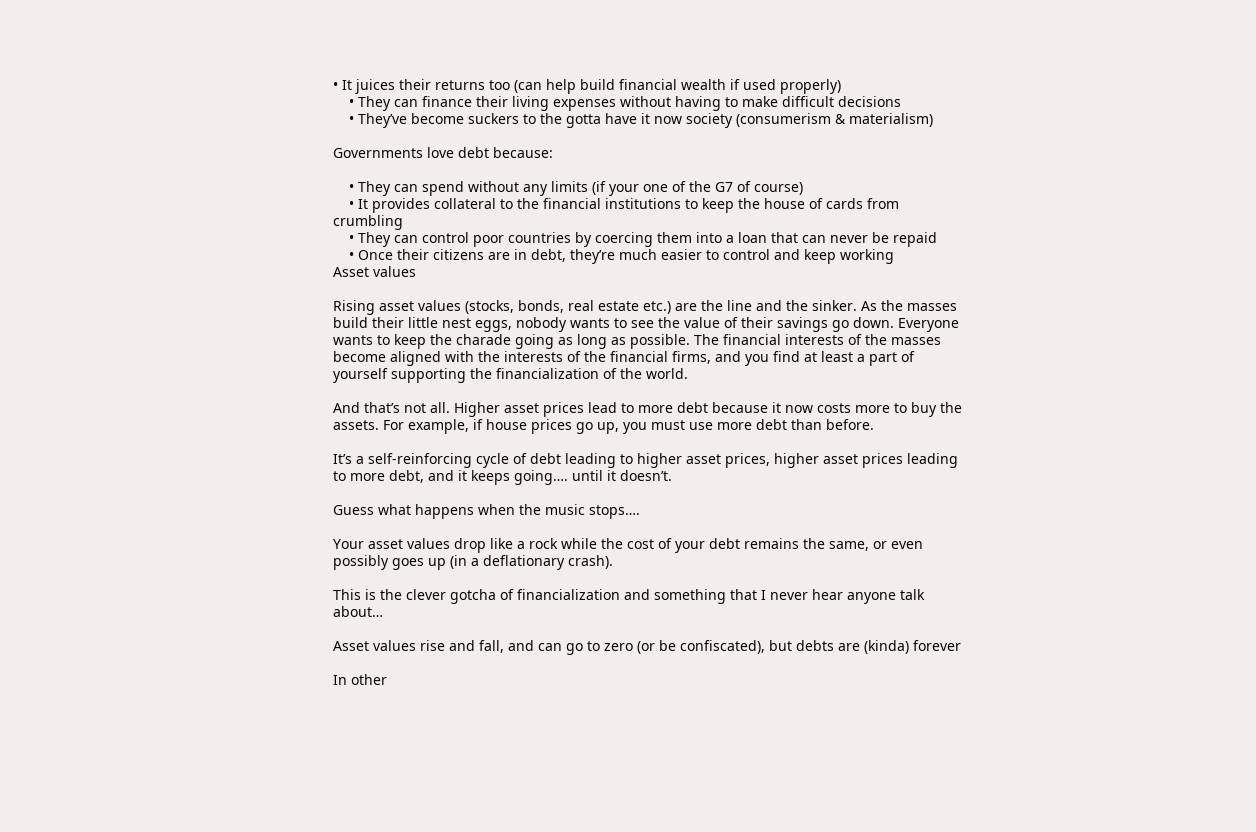• It juices their returns too (can help build financial wealth if used properly)
    • They can finance their living expenses without having to make difficult decisions
    • They’ve become suckers to the gotta have it now society (consumerism & materialism)

Governments love debt because:

    • They can spend without any limits (if your one of the G7 of course)
    • It provides collateral to the financial institutions to keep the house of cards from crumbling
    • They can control poor countries by coercing them into a loan that can never be repaid
    • Once their citizens are in debt, they’re much easier to control and keep working
Asset values

Rising asset values (stocks, bonds, real estate etc.) are the line and the sinker. As the masses build their little nest eggs, nobody wants to see the value of their savings go down. Everyone wants to keep the charade going as long as possible. The financial interests of the masses become aligned with the interests of the financial firms, and you find at least a part of yourself supporting the financialization of the world.

And that’s not all. Higher asset prices lead to more debt because it now costs more to buy the assets. For example, if house prices go up, you must use more debt than before.

It’s a self-reinforcing cycle of debt leading to higher asset prices, higher asset prices leading to more debt, and it keeps going…. until it doesn’t.

Guess what happens when the music stops….

Your asset values drop like a rock while the cost of your debt remains the same, or even possibly goes up (in a deflationary crash).

This is the clever gotcha of financialization and something that I never hear anyone talk about…

Asset values rise and fall, and can go to zero (or be confiscated), but debts are (kinda) forever

In other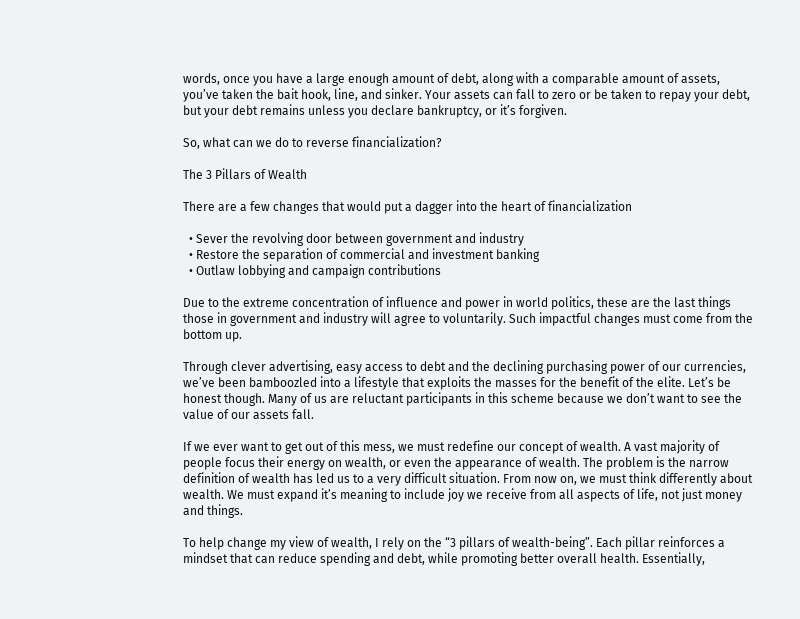words, once you have a large enough amount of debt, along with a comparable amount of assets, you’ve taken the bait hook, line, and sinker. Your assets can fall to zero or be taken to repay your debt, but your debt remains unless you declare bankruptcy, or it’s forgiven.

So, what can we do to reverse financialization?

The 3 Pillars of Wealth

There are a few changes that would put a dagger into the heart of financialization

  • Sever the revolving door between government and industry
  • Restore the separation of commercial and investment banking
  • Outlaw lobbying and campaign contributions

Due to the extreme concentration of influence and power in world politics, these are the last things those in government and industry will agree to voluntarily. Such impactful changes must come from the bottom up.

Through clever advertising, easy access to debt and the declining purchasing power of our currencies, we’ve been bamboozled into a lifestyle that exploits the masses for the benefit of the elite. Let’s be honest though. Many of us are reluctant participants in this scheme because we don’t want to see the value of our assets fall.

If we ever want to get out of this mess, we must redefine our concept of wealth. A vast majority of people focus their energy on wealth, or even the appearance of wealth. The problem is the narrow definition of wealth has led us to a very difficult situation. From now on, we must think differently about wealth. We must expand it’s meaning to include joy we receive from all aspects of life, not just money and things.

To help change my view of wealth, I rely on the “3 pillars of wealth-being”. Each pillar reinforces a mindset that can reduce spending and debt, while promoting better overall health. Essentially,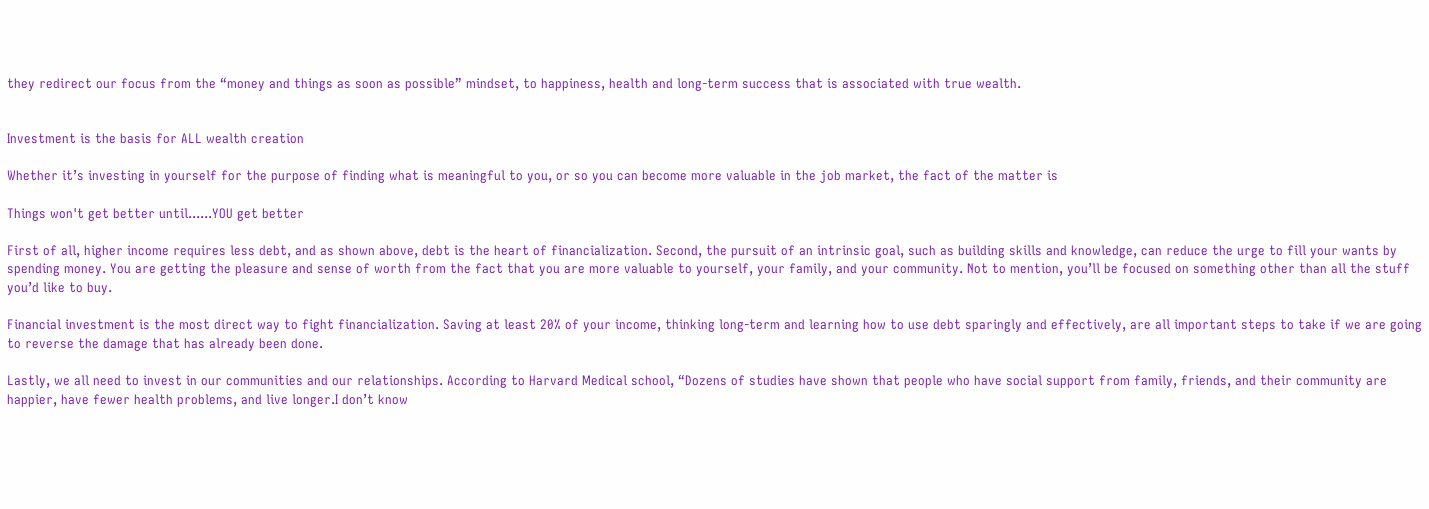they redirect our focus from the “money and things as soon as possible” mindset, to happiness, health and long-term success that is associated with true wealth.


Investment is the basis for ALL wealth creation

Whether it’s investing in yourself for the purpose of finding what is meaningful to you, or so you can become more valuable in the job market, the fact of the matter is

Things won't get better until......YOU get better

First of all, higher income requires less debt, and as shown above, debt is the heart of financialization. Second, the pursuit of an intrinsic goal, such as building skills and knowledge, can reduce the urge to fill your wants by spending money. You are getting the pleasure and sense of worth from the fact that you are more valuable to yourself, your family, and your community. Not to mention, you’ll be focused on something other than all the stuff you’d like to buy.

Financial investment is the most direct way to fight financialization. Saving at least 20% of your income, thinking long-term and learning how to use debt sparingly and effectively, are all important steps to take if we are going to reverse the damage that has already been done.

Lastly, we all need to invest in our communities and our relationships. According to Harvard Medical school, “Dozens of studies have shown that people who have social support from family, friends, and their community are happier, have fewer health problems, and live longer.I don’t know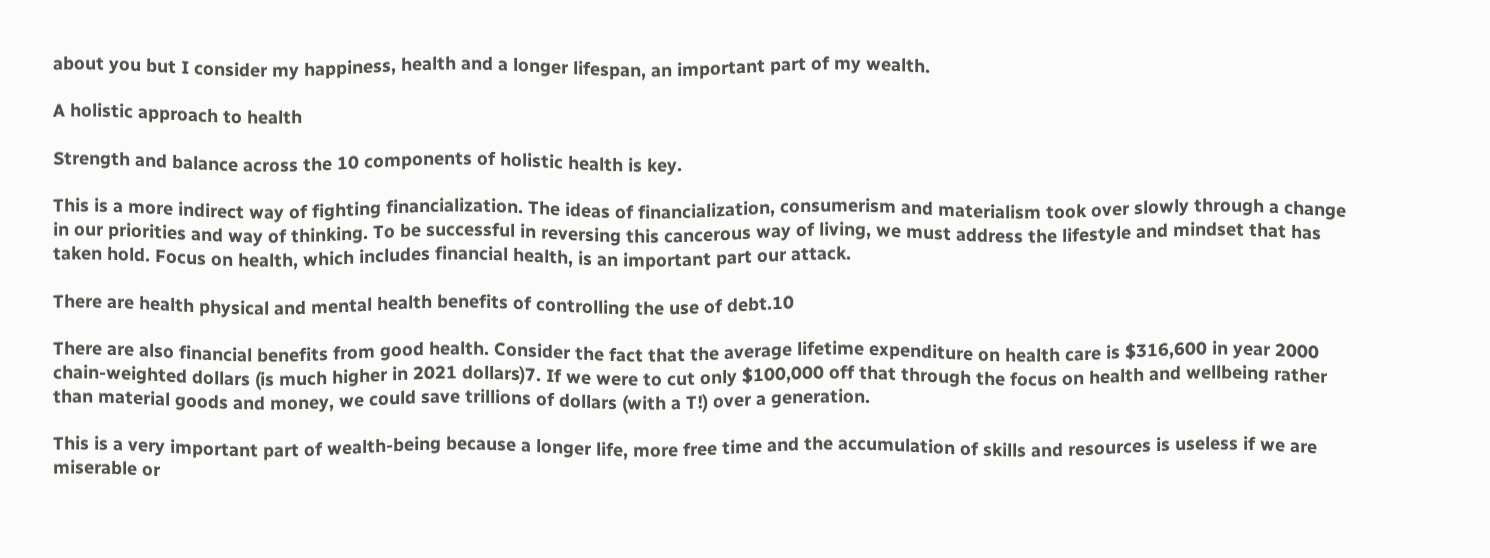about you but I consider my happiness, health and a longer lifespan, an important part of my wealth.

A holistic approach to health

Strength and balance across the 10 components of holistic health is key.

This is a more indirect way of fighting financialization. The ideas of financialization, consumerism and materialism took over slowly through a change in our priorities and way of thinking. To be successful in reversing this cancerous way of living, we must address the lifestyle and mindset that has taken hold. Focus on health, which includes financial health, is an important part our attack.

There are health physical and mental health benefits of controlling the use of debt.10

There are also financial benefits from good health. Consider the fact that the average lifetime expenditure on health care is $316,600 in year 2000 chain-weighted dollars (is much higher in 2021 dollars)7. If we were to cut only $100,000 off that through the focus on health and wellbeing rather than material goods and money, we could save trillions of dollars (with a T!) over a generation.

This is a very important part of wealth-being because a longer life, more free time and the accumulation of skills and resources is useless if we are miserable or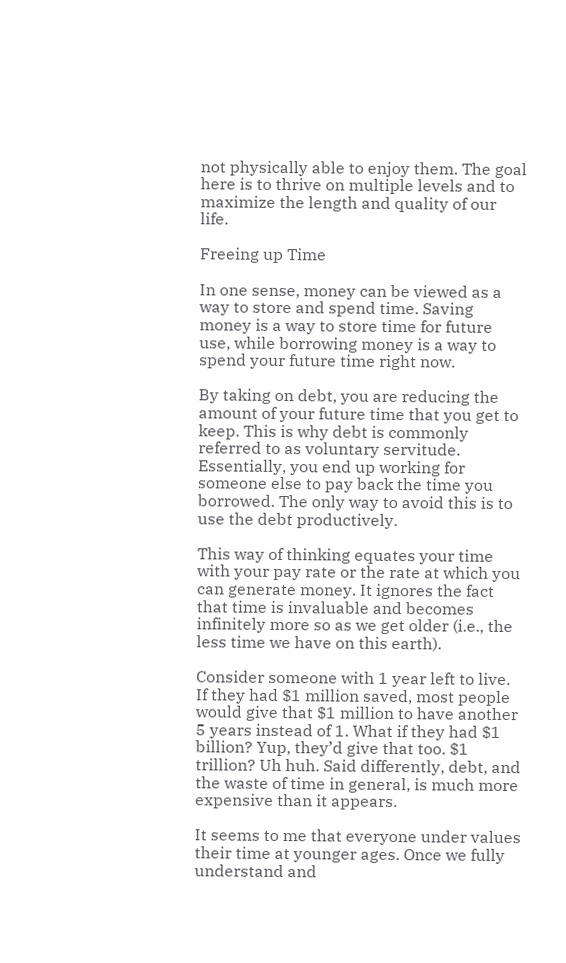not physically able to enjoy them. The goal here is to thrive on multiple levels and to maximize the length and quality of our life.

Freeing up Time

In one sense, money can be viewed as a way to store and spend time. Saving money is a way to store time for future use, while borrowing money is a way to spend your future time right now.

By taking on debt, you are reducing the amount of your future time that you get to keep. This is why debt is commonly referred to as voluntary servitude. Essentially, you end up working for someone else to pay back the time you borrowed. The only way to avoid this is to use the debt productively.

This way of thinking equates your time with your pay rate or the rate at which you can generate money. It ignores the fact that time is invaluable and becomes infinitely more so as we get older (i.e., the less time we have on this earth).

Consider someone with 1 year left to live. If they had $1 million saved, most people would give that $1 million to have another 5 years instead of 1. What if they had $1 billion? Yup, they’d give that too. $1 trillion? Uh huh. Said differently, debt, and the waste of time in general, is much more expensive than it appears.

It seems to me that everyone under values their time at younger ages. Once we fully understand and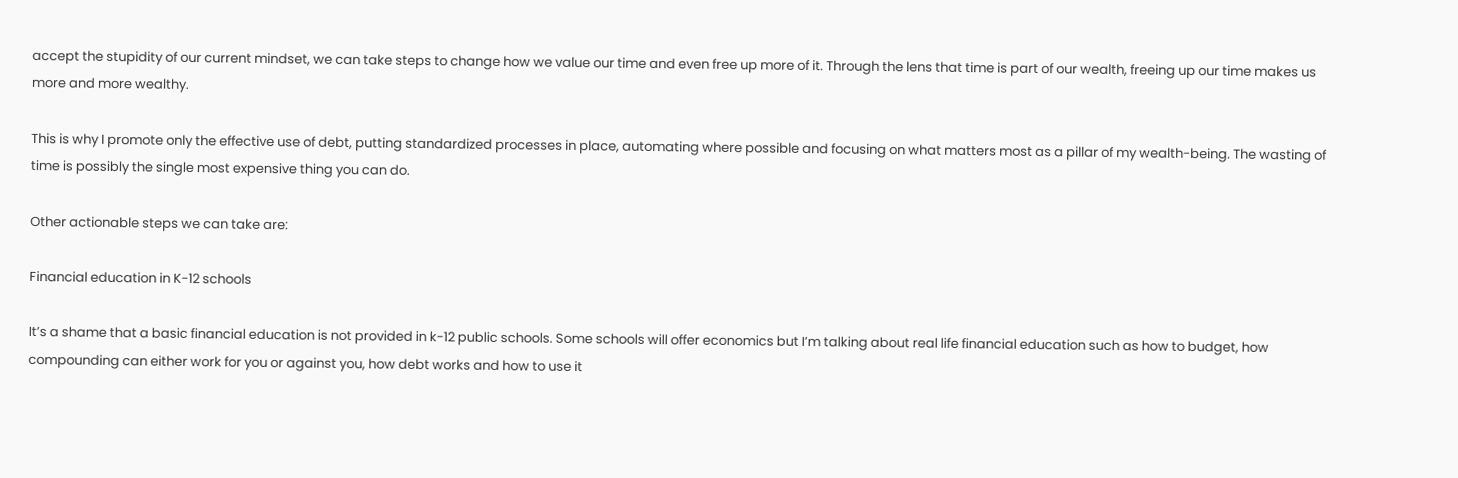accept the stupidity of our current mindset, we can take steps to change how we value our time and even free up more of it. Through the lens that time is part of our wealth, freeing up our time makes us more and more wealthy.

This is why I promote only the effective use of debt, putting standardized processes in place, automating where possible and focusing on what matters most as a pillar of my wealth-being. The wasting of time is possibly the single most expensive thing you can do.

Other actionable steps we can take are:

Financial education in K-12 schools

It’s a shame that a basic financial education is not provided in k-12 public schools. Some schools will offer economics but I’m talking about real life financial education such as how to budget, how compounding can either work for you or against you, how debt works and how to use it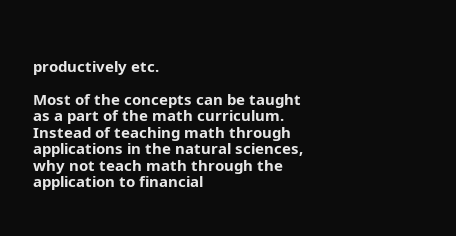productively etc.

Most of the concepts can be taught as a part of the math curriculum. Instead of teaching math through applications in the natural sciences, why not teach math through the application to financial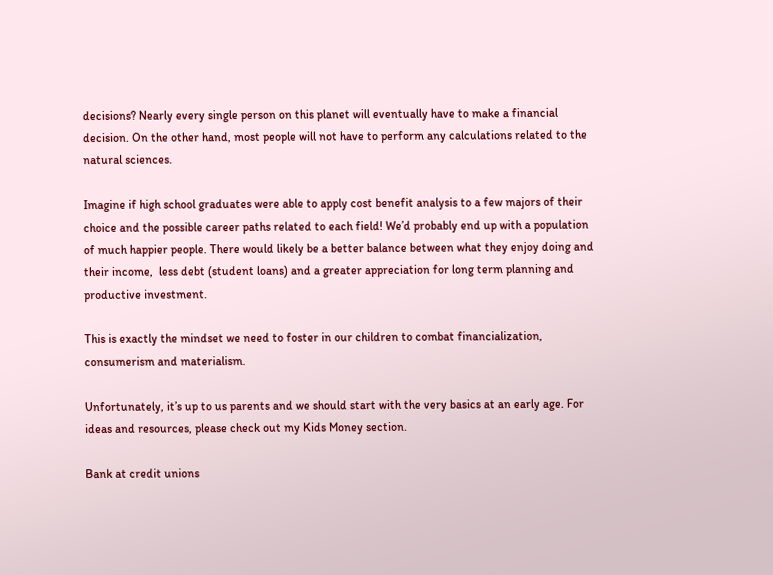decisions? Nearly every single person on this planet will eventually have to make a financial decision. On the other hand, most people will not have to perform any calculations related to the natural sciences.

Imagine if high school graduates were able to apply cost benefit analysis to a few majors of their choice and the possible career paths related to each field! We’d probably end up with a population of much happier people. There would likely be a better balance between what they enjoy doing and their income,  less debt (student loans) and a greater appreciation for long term planning and productive investment.

This is exactly the mindset we need to foster in our children to combat financialization, consumerism and materialism.

Unfortunately, it’s up to us parents and we should start with the very basics at an early age. For ideas and resources, please check out my Kids Money section.

Bank at credit unions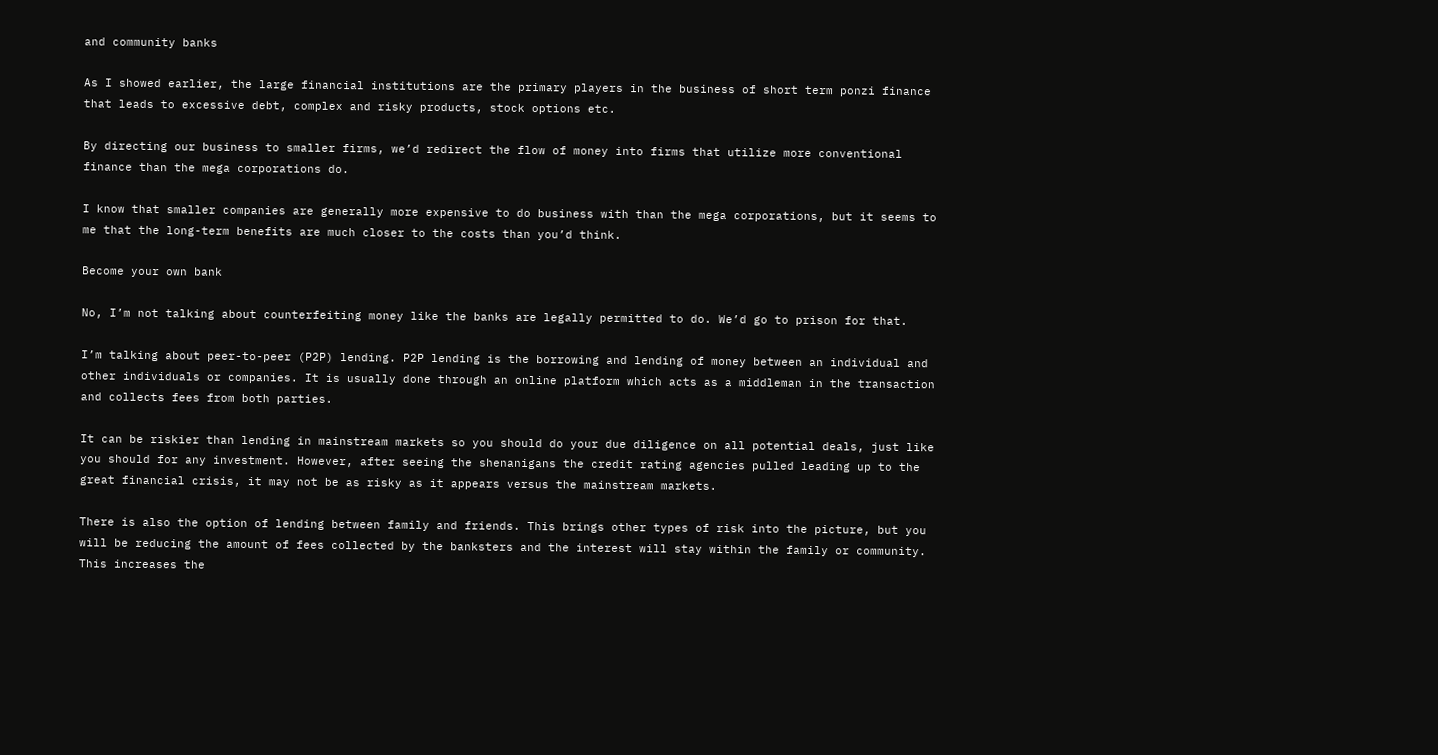and community banks

As I showed earlier, the large financial institutions are the primary players in the business of short term ponzi finance that leads to excessive debt, complex and risky products, stock options etc.

By directing our business to smaller firms, we’d redirect the flow of money into firms that utilize more conventional finance than the mega corporations do.

I know that smaller companies are generally more expensive to do business with than the mega corporations, but it seems to me that the long-term benefits are much closer to the costs than you’d think.

Become your own bank

No, I’m not talking about counterfeiting money like the banks are legally permitted to do. We’d go to prison for that.

I’m talking about peer-to-peer (P2P) lending. P2P lending is the borrowing and lending of money between an individual and other individuals or companies. It is usually done through an online platform which acts as a middleman in the transaction and collects fees from both parties.

It can be riskier than lending in mainstream markets so you should do your due diligence on all potential deals, just like you should for any investment. However, after seeing the shenanigans the credit rating agencies pulled leading up to the great financial crisis, it may not be as risky as it appears versus the mainstream markets.

There is also the option of lending between family and friends. This brings other types of risk into the picture, but you will be reducing the amount of fees collected by the banksters and the interest will stay within the family or community. This increases the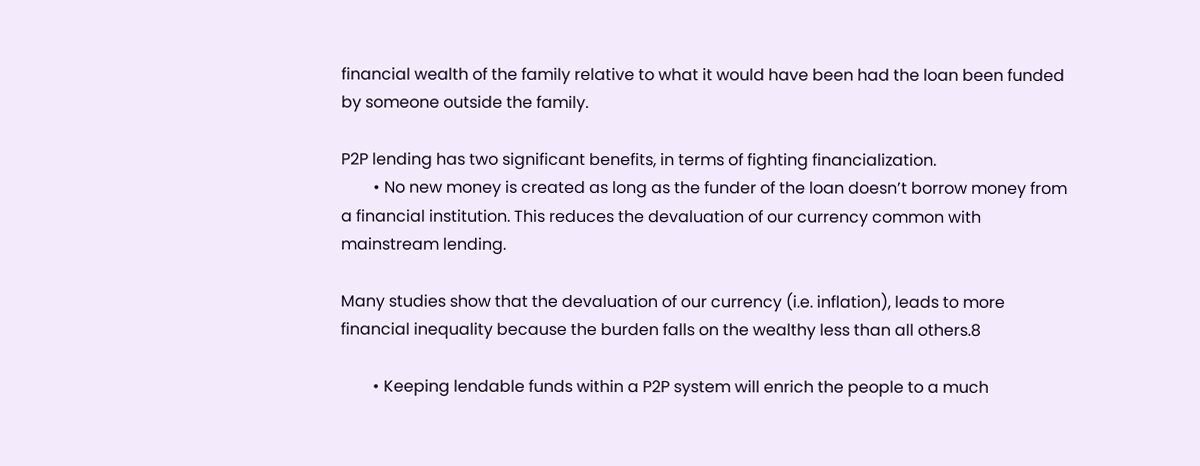financial wealth of the family relative to what it would have been had the loan been funded by someone outside the family.

P2P lending has two significant benefits, in terms of fighting financialization.
        • No new money is created as long as the funder of the loan doesn’t borrow money from a financial institution. This reduces the devaluation of our currency common with mainstream lending.

Many studies show that the devaluation of our currency (i.e. inflation), leads to more financial inequality because the burden falls on the wealthy less than all others.8

        • Keeping lendable funds within a P2P system will enrich the people to a much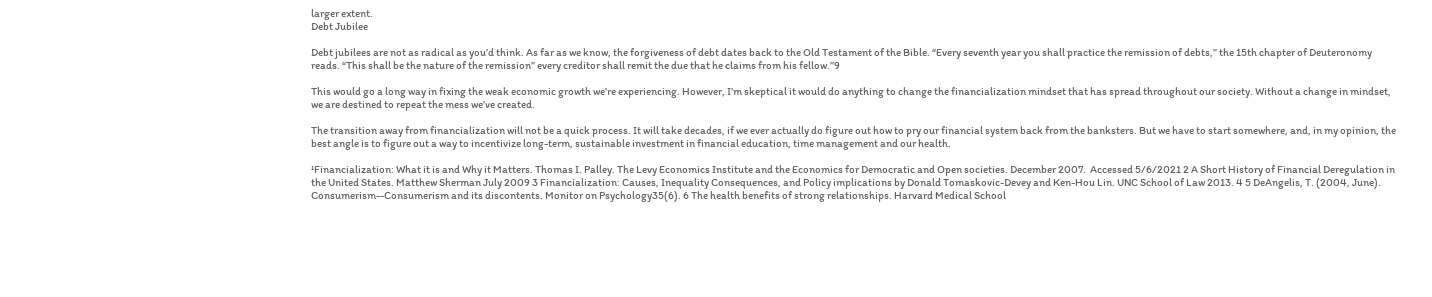larger extent.
Debt Jubilee

Debt jubilees are not as radical as you’d think. As far as we know, the forgiveness of debt dates back to the Old Testament of the Bible. “Every seventh year you shall practice the remission of debts,” the 15th chapter of Deuteronomy reads. “This shall be the nature of the remission” every creditor shall remit the due that he claims from his fellow.”9

This would go a long way in fixing the weak economic growth we’re experiencing. However, I’m skeptical it would do anything to change the financialization mindset that has spread throughout our society. Without a change in mindset, we are destined to repeat the mess we’ve created.

The transition away from financialization will not be a quick process. It will take decades, if we ever actually do figure out how to pry our financial system back from the banksters. But we have to start somewhere, and, in my opinion, the best angle is to figure out a way to incentivize long-term, sustainable investment in financial education, time management and our health.

¹Financialization: What it is and Why it Matters. Thomas I. Palley. The Levy Economics Institute and the Economics for Democratic and Open societies. December 2007.  Accessed 5/6/2021 2 A Short History of Financial Deregulation in the United States. Matthew Sherman July 2009 3 Financialization: Causes, Inequality Consequences, and Policy implications by Donald Tomaskovic-Devey and Ken-Hou Lin. UNC School of Law 2013. 4 5 DeAngelis, T. (2004, June). Consumerism--Consumerism and its discontents. Monitor on Psychology35(6). 6 The health benefits of strong relationships. Harvard Medical School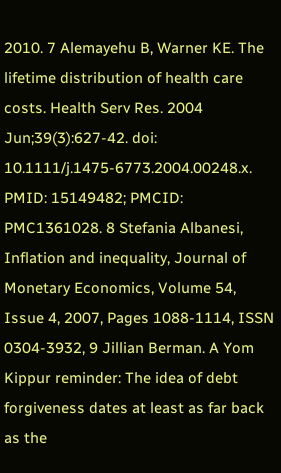2010. 7 Alemayehu B, Warner KE. The lifetime distribution of health care costs. Health Serv Res. 2004 Jun;39(3):627-42. doi: 10.1111/j.1475-6773.2004.00248.x. PMID: 15149482; PMCID: PMC1361028. 8 Stefania Albanesi, Inflation and inequality, Journal of Monetary Economics, Volume 54, Issue 4, 2007, Pages 1088-1114, ISSN 0304-3932, 9 Jillian Berman. A Yom Kippur reminder: The idea of debt forgiveness dates at least as far back as the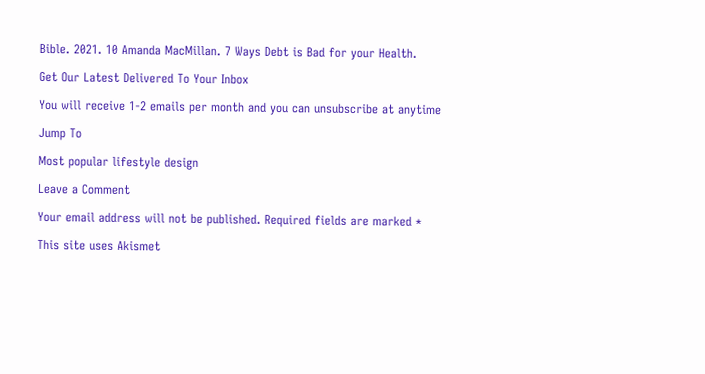Bible. 2021. 10 Amanda MacMillan. 7 Ways Debt is Bad for your Health.

Get Our Latest Delivered To Your Inbox

You will receive 1-2 emails per month and you can unsubscribe at anytime

Jump To

Most popular lifestyle design

Leave a Comment

Your email address will not be published. Required fields are marked *

This site uses Akismet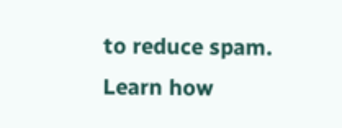to reduce spam. Learn how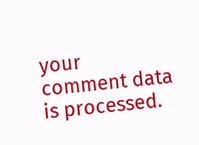your comment data is processed.